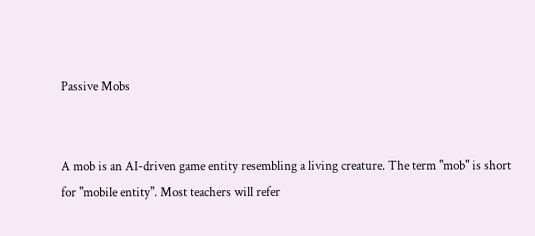Passive Mobs


A mob is an AI-driven game entity resembling a living creature. The term "mob" is short for "mobile entity". Most teachers will refer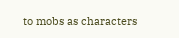to mobs as characters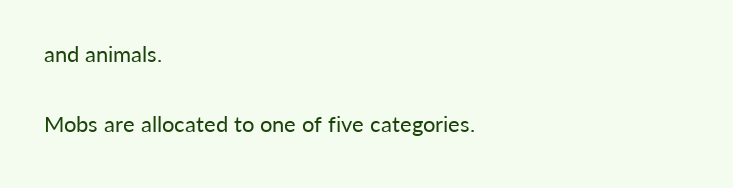and animals.

Mobs are allocated to one of five categories.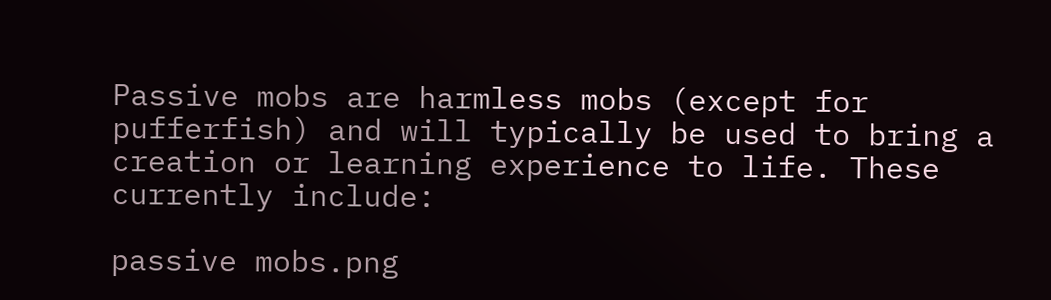Passive mobs are harmless mobs (except for pufferfish) and will typically be used to bring a creation or learning experience to life. These currently include:

passive mobs.png